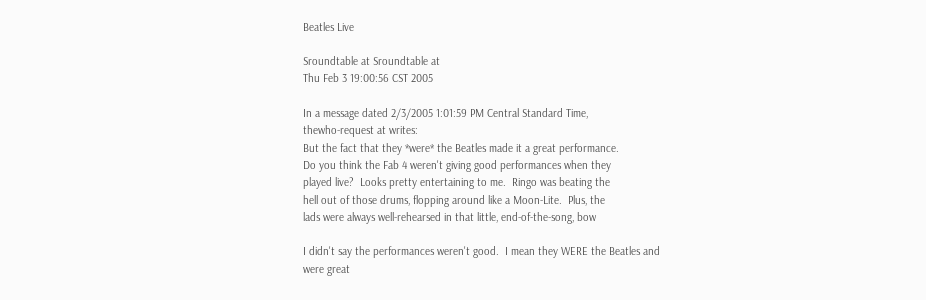Beatles Live

Sroundtable at Sroundtable at
Thu Feb 3 19:00:56 CST 2005

In a message dated 2/3/2005 1:01:59 PM Central Standard Time,
thewho-request at writes:
But the fact that they *were* the Beatles made it a great performance.
Do you think the Fab 4 weren't giving good performances when they
played live?  Looks pretty entertaining to me.  Ringo was beating the
hell out of those drums, flopping around like a Moon-Lite.  Plus, the
lads were always well-rehearsed in that little, end-of-the-song, bow

I didn't say the performances weren't good.  I mean they WERE the Beatles and
were great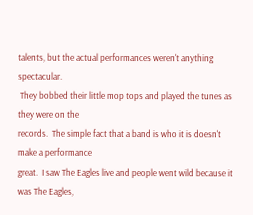talents, but the actual performances weren't anything spectacular.
 They bobbed their little mop tops and played the tunes as they were on the
records.  The simple fact that a band is who it is doesn't make a performance
great.  I saw The Eagles live and people went wild because it was The Eagles,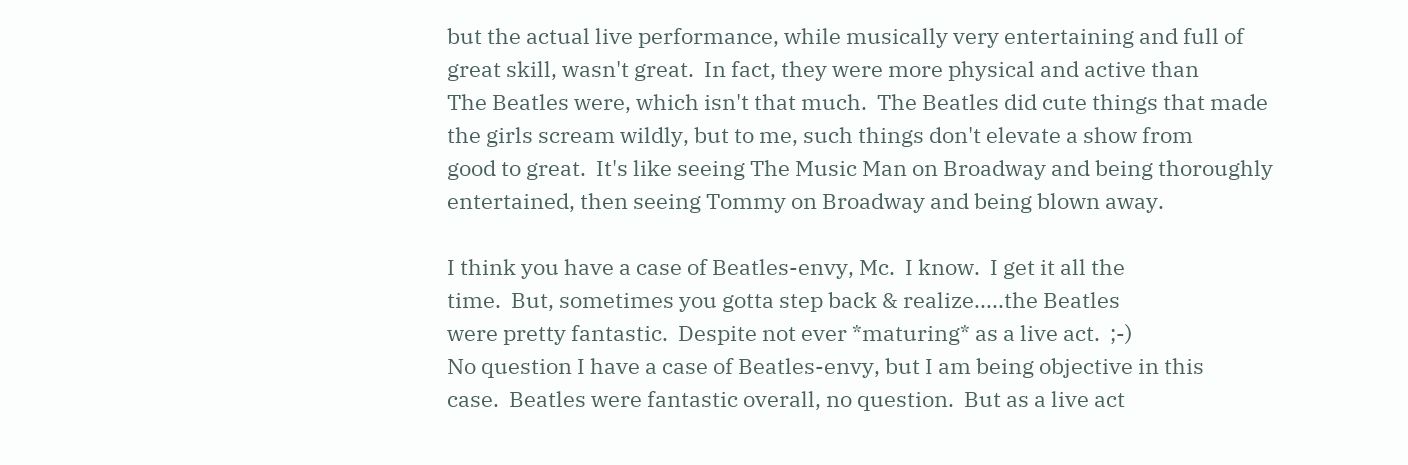but the actual live performance, while musically very entertaining and full of
great skill, wasn't great.  In fact, they were more physical and active than
The Beatles were, which isn't that much.  The Beatles did cute things that made
the girls scream wildly, but to me, such things don't elevate a show from
good to great.  It's like seeing The Music Man on Broadway and being thoroughly
entertained, then seeing Tommy on Broadway and being blown away.

I think you have a case of Beatles-envy, Mc.  I know.  I get it all the
time.  But, sometimes you gotta step back & realize.....the Beatles
were pretty fantastic.  Despite not ever *maturing* as a live act.  ;-)
No question I have a case of Beatles-envy, but I am being objective in this
case.  Beatles were fantastic overall, no question.  But as a live act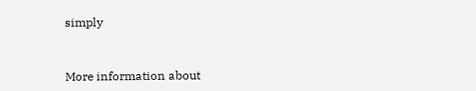simply


More information about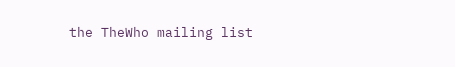the TheWho mailing list